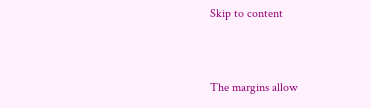Skip to content


The margins allow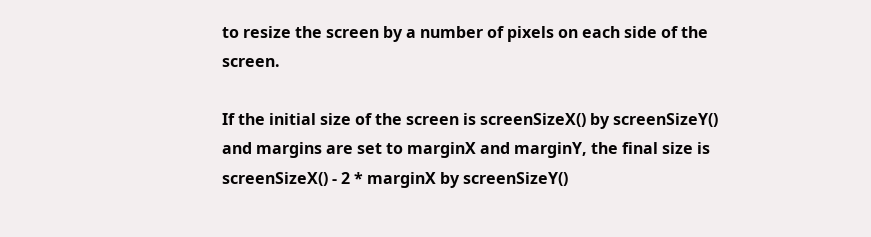to resize the screen by a number of pixels on each side of the screen.

If the initial size of the screen is screenSizeX() by screenSizeY() and margins are set to marginX and marginY, the final size is screenSizeX() - 2 * marginX by screenSizeY()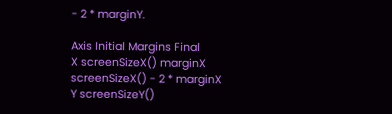- 2 * marginY.

Axis Initial Margins Final
X screenSizeX() marginX screenSizeX() - 2 * marginX
Y screenSizeY()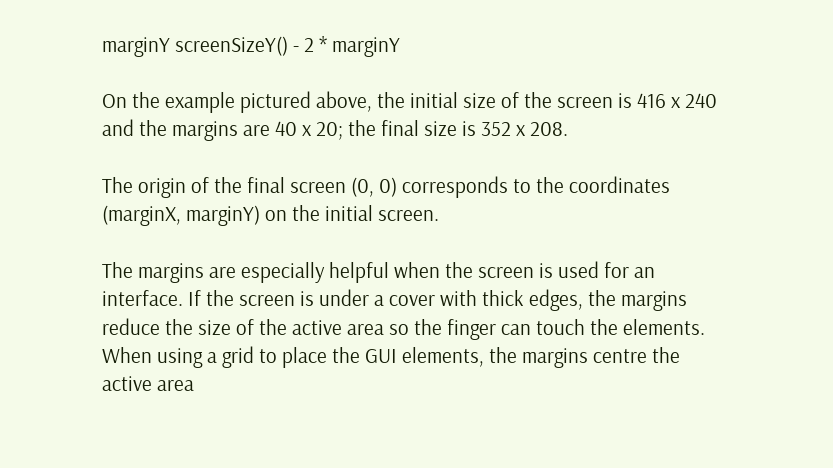marginY screenSizeY() - 2 * marginY

On the example pictured above, the initial size of the screen is 416 x 240 and the margins are 40 x 20; the final size is 352 x 208.

The origin of the final screen (0, 0) corresponds to the coordinates (marginX, marginY) on the initial screen.

The margins are especially helpful when the screen is used for an interface. If the screen is under a cover with thick edges, the margins reduce the size of the active area so the finger can touch the elements. When using a grid to place the GUI elements, the margins centre the active area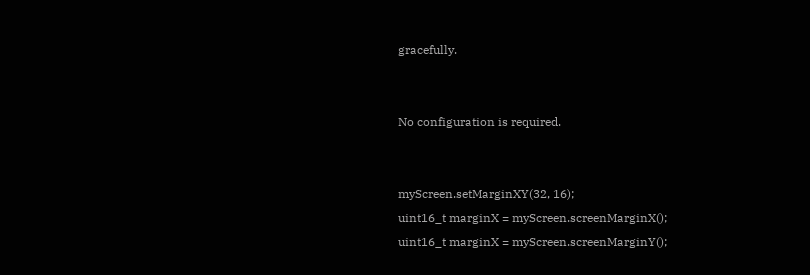gracefully.


No configuration is required.


myScreen.setMarginXY(32, 16);
uint16_t marginX = myScreen.screenMarginX();
uint16_t marginX = myScreen.screenMarginY();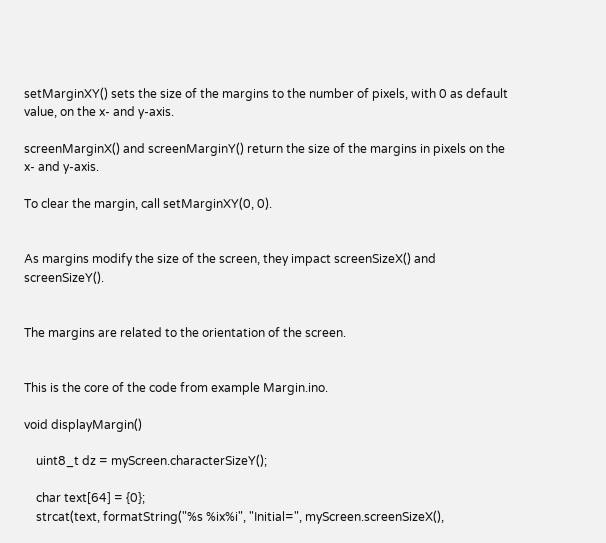setMarginXY() sets the size of the margins to the number of pixels, with 0 as default value, on the x- and y-axis.

screenMarginX() and screenMarginY() return the size of the margins in pixels on the x- and y-axis.

To clear the margin, call setMarginXY(0, 0).


As margins modify the size of the screen, they impact screenSizeX() and screenSizeY().


The margins are related to the orientation of the screen.


This is the core of the code from example Margin.ino.

void displayMargin()

    uint8_t dz = myScreen.characterSizeY();

    char text[64] = {0};
    strcat(text, formatString("%s %ix%i", "Initial=", myScreen.screenSizeX(),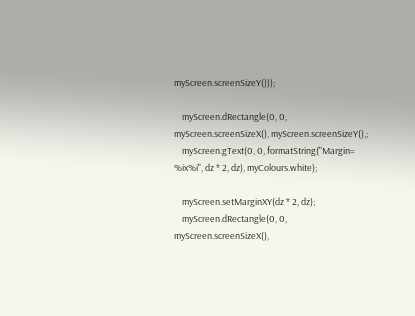myScreen.screenSizeY()));

    myScreen.dRectangle(0, 0, myScreen.screenSizeX(), myScreen.screenSizeY(),;
    myScreen.gText(0, 0, formatString("Margin= %ix%i", dz * 2, dz), myColours.white);

    myScreen.setMarginXY(dz * 2, dz);
    myScreen.dRectangle(0, 0, myScreen.screenSizeX(),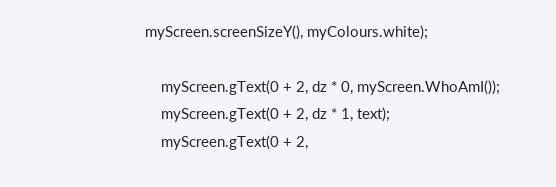myScreen.screenSizeY(), myColours.white);

    myScreen.gText(0 + 2, dz * 0, myScreen.WhoAmI());
    myScreen.gText(0 + 2, dz * 1, text);
    myScreen.gText(0 + 2,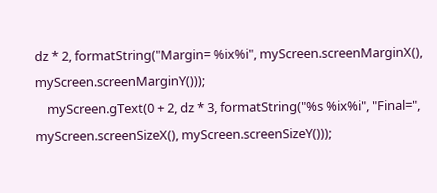dz * 2, formatString("Margin= %ix%i", myScreen.screenMarginX(), myScreen.screenMarginY()));
    myScreen.gText(0 + 2, dz * 3, formatString("%s %ix%i", "Final=", myScreen.screenSizeX(), myScreen.screenSizeY()));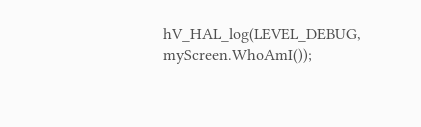hV_HAL_log(LEVEL_DEBUG, myScreen.WhoAmI());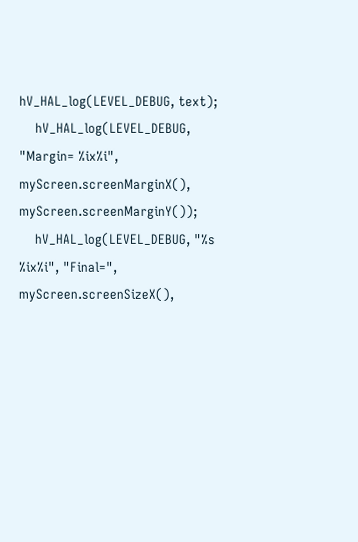hV_HAL_log(LEVEL_DEBUG, text);
    hV_HAL_log(LEVEL_DEBUG, "Margin= %ix%i", myScreen.screenMarginX(), myScreen.screenMarginY());
    hV_HAL_log(LEVEL_DEBUG, "%s %ix%i", "Final=", myScreen.screenSizeX(),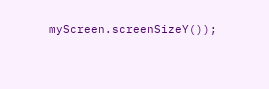myScreen.screenSizeY());